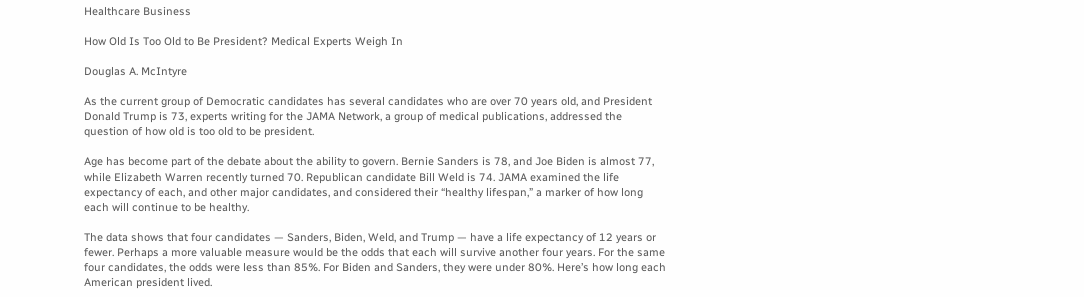Healthcare Business

How Old Is Too Old to Be President? Medical Experts Weigh In

Douglas A. McIntyre

As the current group of Democratic candidates has several candidates who are over 70 years old, and President Donald Trump is 73, experts writing for the JAMA Network, a group of medical publications, addressed the question of how old is too old to be president.

Age has become part of the debate about the ability to govern. Bernie Sanders is 78, and Joe Biden is almost 77, while Elizabeth Warren recently turned 70. Republican candidate Bill Weld is 74. JAMA examined the life expectancy of each, and other major candidates, and considered their “healthy lifespan,” a marker of how long each will continue to be healthy.

The data shows that four candidates — Sanders, Biden, Weld, and Trump — have a life expectancy of 12 years or fewer. Perhaps a more valuable measure would be the odds that each will survive another four years. For the same four candidates, the odds were less than 85%. For Biden and Sanders, they were under 80%. Here’s how long each American president lived.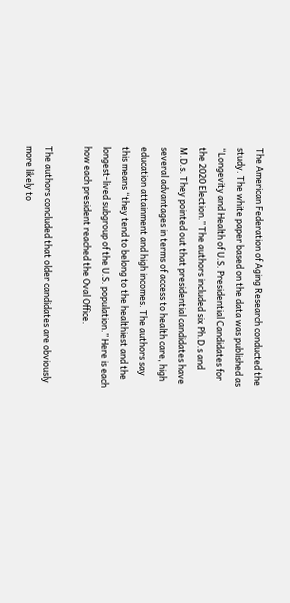The American Federation of Aging Research conducted the study. The white paper based on the data was published as “Longevity and Health of U.S. Presidential Candidates for the 2020 Election.” The authors included six Ph.D.s and M.D.s. They pointed out that presidential candidates have several advantages in terms of access to health care, high education attainment and high incomes. The authors say this means “they tend to belong to the healthiest and the longest-lived subgroup of the U.S. population.” Here is each how each president reached the Oval Office.

The authors concluded that older candidates are obviously more likely to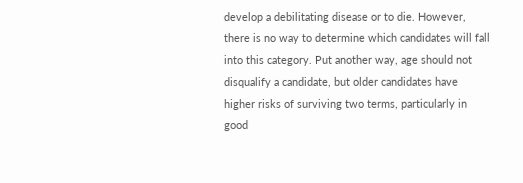develop a debilitating disease or to die. However, there is no way to determine which candidates will fall into this category. Put another way, age should not disqualify a candidate, but older candidates have higher risks of surviving two terms, particularly in good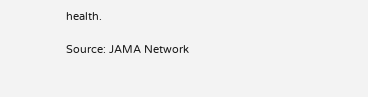health.

Source: JAMA Network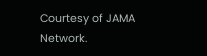Courtesy of JAMA Network.